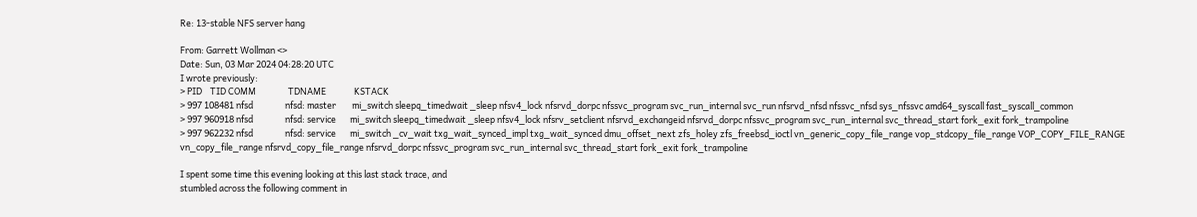Re: 13-stable NFS server hang

From: Garrett Wollman <>
Date: Sun, 03 Mar 2024 04:28:20 UTC
I wrote previously:
> PID    TID COMM                TDNAME              KSTACK
> 997 108481 nfsd                nfsd: master        mi_switch sleepq_timedwait _sleep nfsv4_lock nfsrvd_dorpc nfssvc_program svc_run_internal svc_run nfsrvd_nfsd nfssvc_nfsd sys_nfssvc amd64_syscall fast_syscall_common
> 997 960918 nfsd                nfsd: service       mi_switch sleepq_timedwait _sleep nfsv4_lock nfsrv_setclient nfsrvd_exchangeid nfsrvd_dorpc nfssvc_program svc_run_internal svc_thread_start fork_exit fork_trampoline
> 997 962232 nfsd                nfsd: service       mi_switch _cv_wait txg_wait_synced_impl txg_wait_synced dmu_offset_next zfs_holey zfs_freebsd_ioctl vn_generic_copy_file_range vop_stdcopy_file_range VOP_COPY_FILE_RANGE vn_copy_file_range nfsrvd_copy_file_range nfsrvd_dorpc nfssvc_program svc_run_internal svc_thread_start fork_exit fork_trampoline

I spent some time this evening looking at this last stack trace, and
stumbled across the following comment in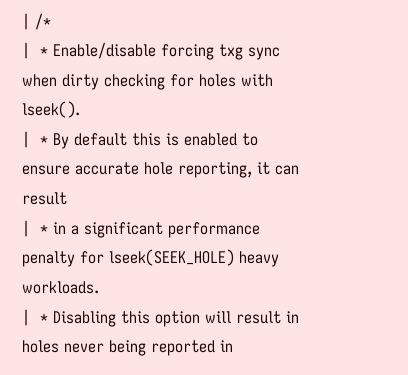| /*
|  * Enable/disable forcing txg sync when dirty checking for holes with lseek().
|  * By default this is enabled to ensure accurate hole reporting, it can result
|  * in a significant performance penalty for lseek(SEEK_HOLE) heavy workloads.
|  * Disabling this option will result in holes never being reported in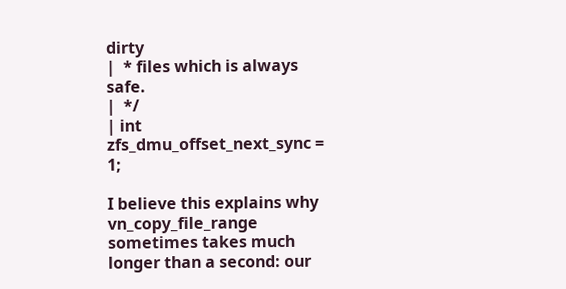dirty
|  * files which is always safe.
|  */
| int zfs_dmu_offset_next_sync = 1;

I believe this explains why vn_copy_file_range sometimes takes much
longer than a second: our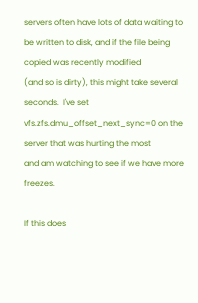servers often have lots of data waiting to
be written to disk, and if the file being copied was recently modified
(and so is dirty), this might take several seconds.  I've set
vfs.zfs.dmu_offset_next_sync=0 on the server that was hurting the most
and am watching to see if we have more freezes.

If this does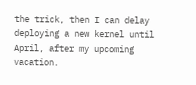the trick, then I can delay deploying a new kernel until
April, after my upcoming vacation.